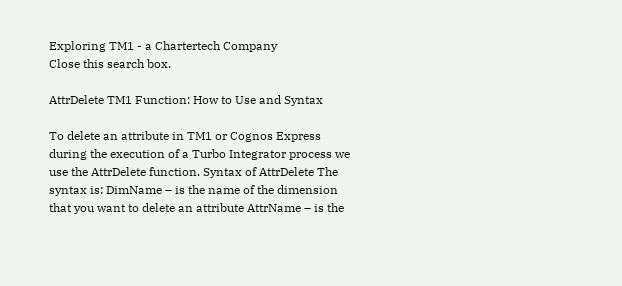Exploring TM1 - a Chartertech Company
Close this search box.

AttrDelete TM1 Function: How to Use and Syntax

To delete an attribute in TM1 or Cognos Express during the execution of a Turbo Integrator process we use the AttrDelete function. Syntax of AttrDelete The syntax is: DimName – is the name of the dimension that you want to delete an attribute AttrName – is the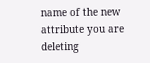name of the new attribute you are deleting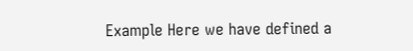Example Here we have defined a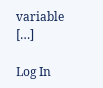variable […]

Log In